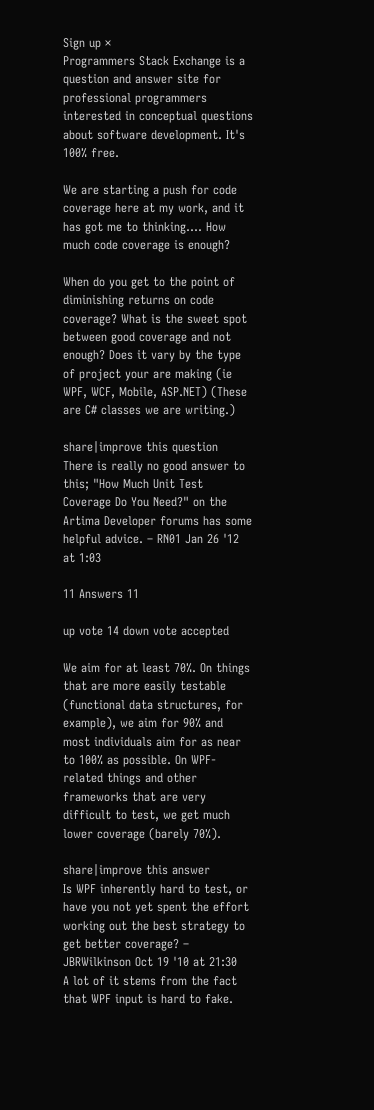Sign up ×
Programmers Stack Exchange is a question and answer site for professional programmers interested in conceptual questions about software development. It's 100% free.

We are starting a push for code coverage here at my work, and it has got me to thinking.... How much code coverage is enough?

When do you get to the point of diminishing returns on code coverage? What is the sweet spot between good coverage and not enough? Does it vary by the type of project your are making (ie WPF, WCF, Mobile, ASP.NET) (These are C# classes we are writing.)

share|improve this question
There is really no good answer to this; "How Much Unit Test Coverage Do You Need?" on the Artima Developer forums has some helpful advice. – RN01 Jan 26 '12 at 1:03

11 Answers 11

up vote 14 down vote accepted

We aim for at least 70%. On things that are more easily testable (functional data structures, for example), we aim for 90% and most individuals aim for as near to 100% as possible. On WPF-related things and other frameworks that are very difficult to test, we get much lower coverage (barely 70%).

share|improve this answer
Is WPF inherently hard to test, or have you not yet spent the effort working out the best strategy to get better coverage? – JBRWilkinson Oct 19 '10 at 21:30
A lot of it stems from the fact that WPF input is hard to fake.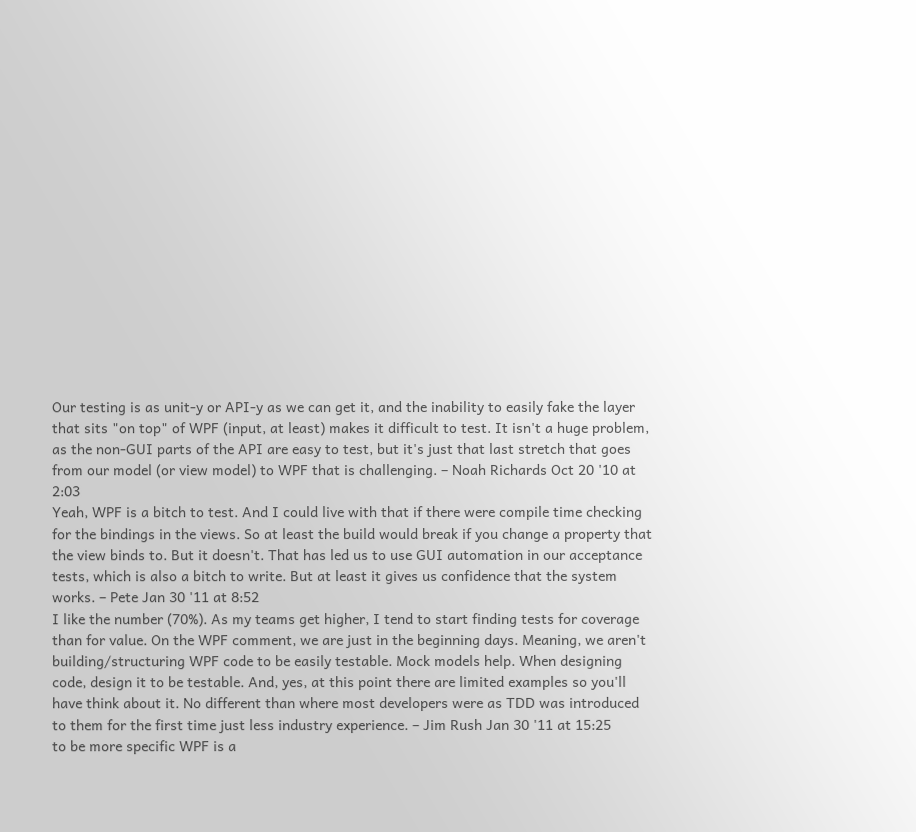Our testing is as unit-y or API-y as we can get it, and the inability to easily fake the layer that sits "on top" of WPF (input, at least) makes it difficult to test. It isn't a huge problem, as the non-GUI parts of the API are easy to test, but it's just that last stretch that goes from our model (or view model) to WPF that is challenging. – Noah Richards Oct 20 '10 at 2:03
Yeah, WPF is a bitch to test. And I could live with that if there were compile time checking for the bindings in the views. So at least the build would break if you change a property that the view binds to. But it doesn't. That has led us to use GUI automation in our acceptance tests, which is also a bitch to write. But at least it gives us confidence that the system works. – Pete Jan 30 '11 at 8:52
I like the number (70%). As my teams get higher, I tend to start finding tests for coverage than for value. On the WPF comment, we are just in the beginning days. Meaning, we aren't building/structuring WPF code to be easily testable. Mock models help. When designing code, design it to be testable. And, yes, at this point there are limited examples so you'll have think about it. No different than where most developers were as TDD was introduced to them for the first time just less industry experience. – Jim Rush Jan 30 '11 at 15:25
to be more specific WPF is a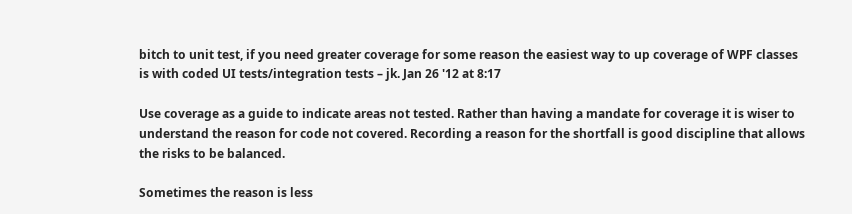bitch to unit test, if you need greater coverage for some reason the easiest way to up coverage of WPF classes is with coded UI tests/integration tests – jk. Jan 26 '12 at 8:17

Use coverage as a guide to indicate areas not tested. Rather than having a mandate for coverage it is wiser to understand the reason for code not covered. Recording a reason for the shortfall is good discipline that allows the risks to be balanced.

Sometimes the reason is less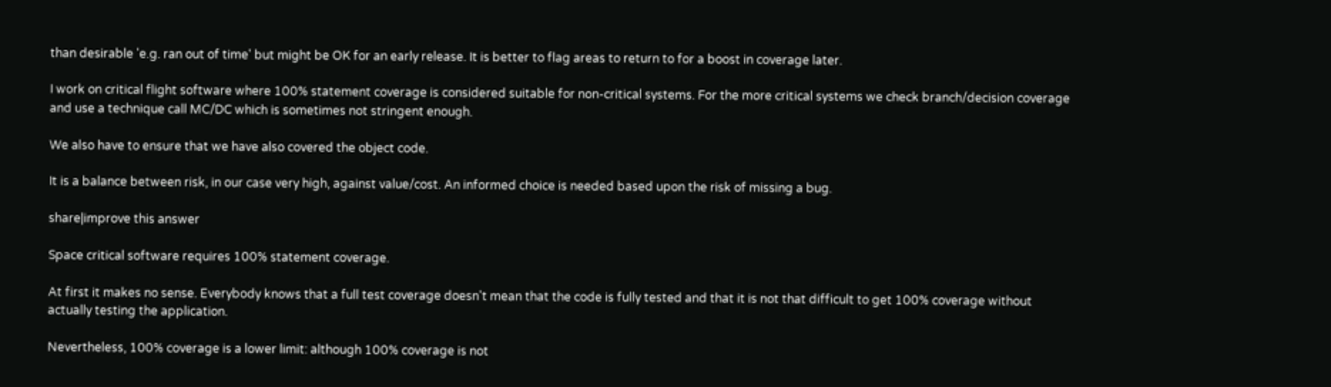than desirable 'e.g. ran out of time' but might be OK for an early release. It is better to flag areas to return to for a boost in coverage later.

I work on critical flight software where 100% statement coverage is considered suitable for non-critical systems. For the more critical systems we check branch/decision coverage and use a technique call MC/DC which is sometimes not stringent enough.

We also have to ensure that we have also covered the object code.

It is a balance between risk, in our case very high, against value/cost. An informed choice is needed based upon the risk of missing a bug.

share|improve this answer

Space critical software requires 100% statement coverage.

At first it makes no sense. Everybody knows that a full test coverage doesn't mean that the code is fully tested and that it is not that difficult to get 100% coverage without actually testing the application.

Nevertheless, 100% coverage is a lower limit: although 100% coverage is not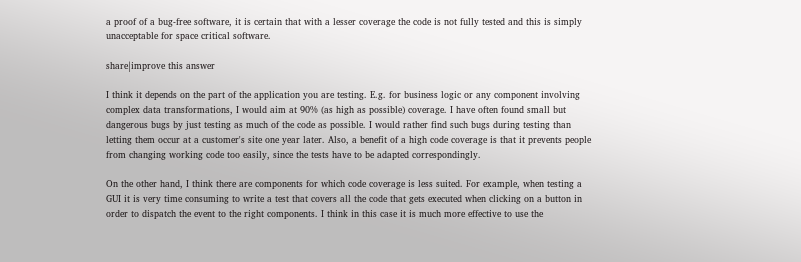a proof of a bug-free software, it is certain that with a lesser coverage the code is not fully tested and this is simply unacceptable for space critical software.

share|improve this answer

I think it depends on the part of the application you are testing. E.g. for business logic or any component involving complex data transformations, I would aim at 90% (as high as possible) coverage. I have often found small but dangerous bugs by just testing as much of the code as possible. I would rather find such bugs during testing than letting them occur at a customer's site one year later. Also, a benefit of a high code coverage is that it prevents people from changing working code too easily, since the tests have to be adapted correspondingly.

On the other hand, I think there are components for which code coverage is less suited. For example, when testing a GUI it is very time consuming to write a test that covers all the code that gets executed when clicking on a button in order to dispatch the event to the right components. I think in this case it is much more effective to use the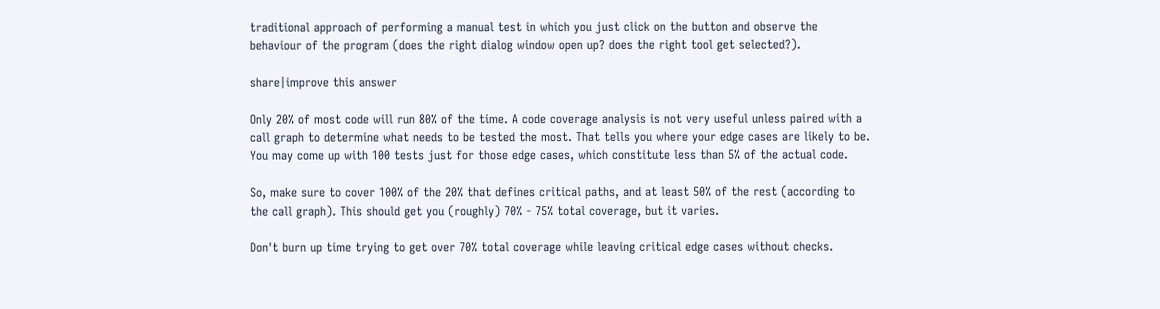traditional approach of performing a manual test in which you just click on the button and observe the behaviour of the program (does the right dialog window open up? does the right tool get selected?).

share|improve this answer

Only 20% of most code will run 80% of the time. A code coverage analysis is not very useful unless paired with a call graph to determine what needs to be tested the most. That tells you where your edge cases are likely to be. You may come up with 100 tests just for those edge cases, which constitute less than 5% of the actual code.

So, make sure to cover 100% of the 20% that defines critical paths, and at least 50% of the rest (according to the call graph). This should get you (roughly) 70% - 75% total coverage, but it varies.

Don't burn up time trying to get over 70% total coverage while leaving critical edge cases without checks.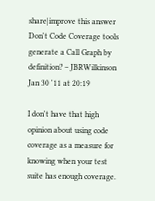share|improve this answer
Don't Code Coverage tools generate a Call Graph by definition? – JBRWilkinson Jan 30 '11 at 20:19

I don't have that high opinion about using code coverage as a measure for knowing when your test suite has enough coverage.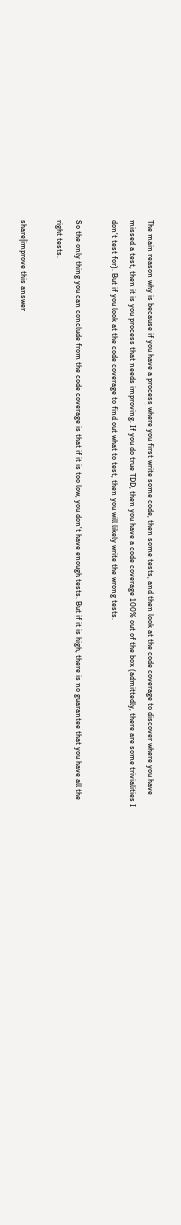The main reason why is because if you have a process where you first write some code, then some tests, and then look at the code coverage to discover where you have missed a test, then it is you process that needs improving. If you do true TDD, then you have a code coverage 100% out of the box (admittedly, there are some trivialities I don't test for). But if you look at the code coverage to find out what to test, then you will likely write the wrong tests.

So the only thing you can conclude from the code coverage is that if it is too low, you don't have enough tests. But if it is high, there is no guarantee that you have all the right tests.

share|improve this answer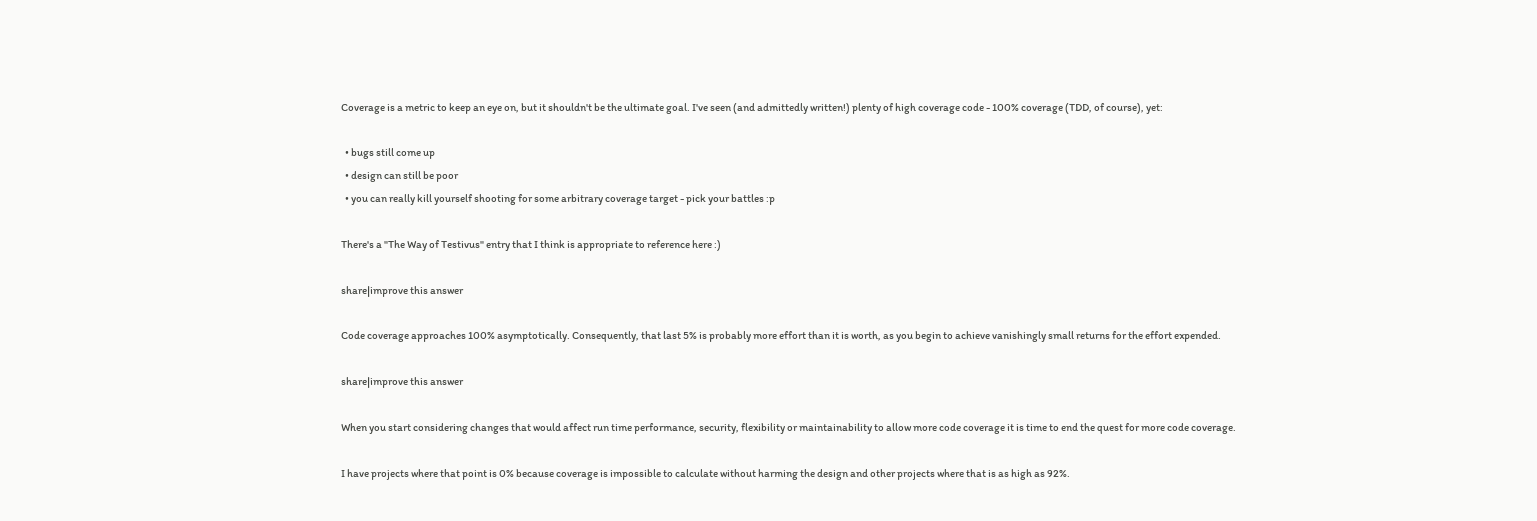Coverage is a metric to keep an eye on, but it shouldn't be the ultimate goal. I've seen (and admittedly written!) plenty of high coverage code - 100% coverage (TDD, of course), yet:

  • bugs still come up
  • design can still be poor
  • you can really kill yourself shooting for some arbitrary coverage target - pick your battles :p

There's a "The Way of Testivus" entry that I think is appropriate to reference here :)

share|improve this answer

Code coverage approaches 100% asymptotically. Consequently, that last 5% is probably more effort than it is worth, as you begin to achieve vanishingly small returns for the effort expended.

share|improve this answer

When you start considering changes that would affect run time performance, security, flexibility or maintainability to allow more code coverage it is time to end the quest for more code coverage.

I have projects where that point is 0% because coverage is impossible to calculate without harming the design and other projects where that is as high as 92%.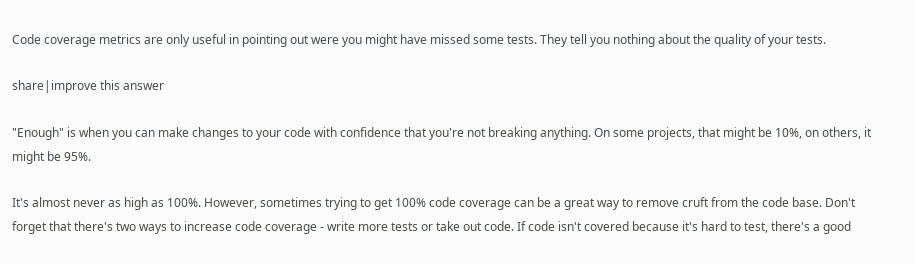Code coverage metrics are only useful in pointing out were you might have missed some tests. They tell you nothing about the quality of your tests.

share|improve this answer

"Enough" is when you can make changes to your code with confidence that you're not breaking anything. On some projects, that might be 10%, on others, it might be 95%.

It's almost never as high as 100%. However, sometimes trying to get 100% code coverage can be a great way to remove cruft from the code base. Don't forget that there's two ways to increase code coverage - write more tests or take out code. If code isn't covered because it's hard to test, there's a good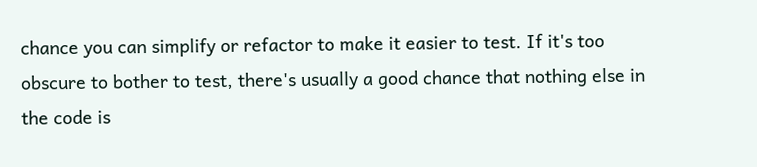chance you can simplify or refactor to make it easier to test. If it's too obscure to bother to test, there's usually a good chance that nothing else in the code is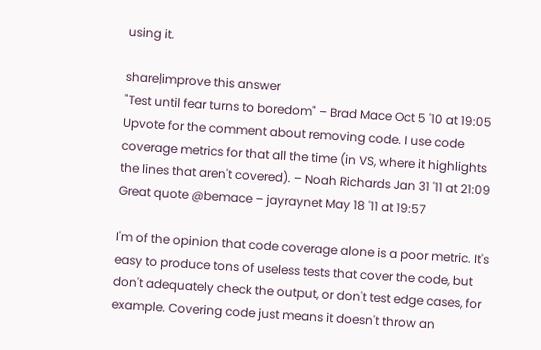using it.

share|improve this answer
"Test until fear turns to boredom" – Brad Mace Oct 5 '10 at 19:05
Upvote for the comment about removing code. I use code coverage metrics for that all the time (in VS, where it highlights the lines that aren't covered). – Noah Richards Jan 31 '11 at 21:09
Great quote @bemace – jayraynet May 18 '11 at 19:57

I'm of the opinion that code coverage alone is a poor metric. It's easy to produce tons of useless tests that cover the code, but don't adequately check the output, or don't test edge cases, for example. Covering code just means it doesn't throw an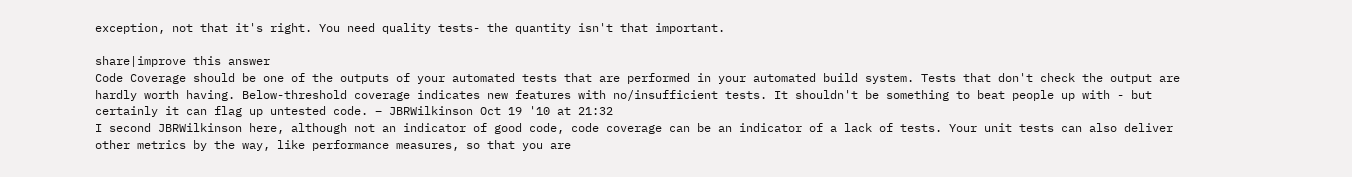exception, not that it's right. You need quality tests- the quantity isn't that important.

share|improve this answer
Code Coverage should be one of the outputs of your automated tests that are performed in your automated build system. Tests that don't check the output are hardly worth having. Below-threshold coverage indicates new features with no/insufficient tests. It shouldn't be something to beat people up with - but certainly it can flag up untested code. – JBRWilkinson Oct 19 '10 at 21:32
I second JBRWilkinson here, although not an indicator of good code, code coverage can be an indicator of a lack of tests. Your unit tests can also deliver other metrics by the way, like performance measures, so that you are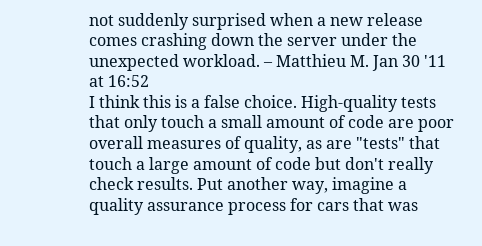not suddenly surprised when a new release comes crashing down the server under the unexpected workload. – Matthieu M. Jan 30 '11 at 16:52
I think this is a false choice. High-quality tests that only touch a small amount of code are poor overall measures of quality, as are "tests" that touch a large amount of code but don't really check results. Put another way, imagine a quality assurance process for cars that was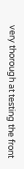very thorough at testing the front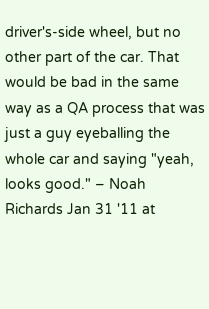driver's-side wheel, but no other part of the car. That would be bad in the same way as a QA process that was just a guy eyeballing the whole car and saying "yeah, looks good." – Noah Richards Jan 31 '11 at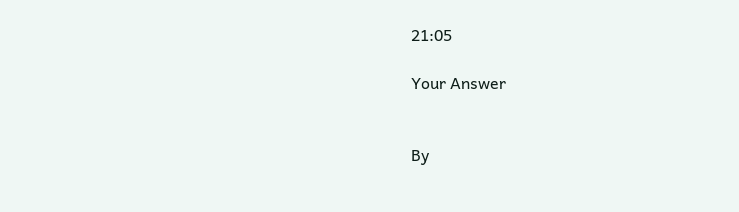21:05

Your Answer


By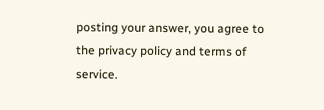posting your answer, you agree to the privacy policy and terms of service.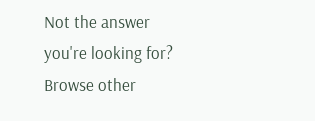Not the answer you're looking for? Browse other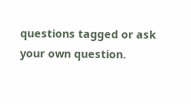questions tagged or ask your own question.